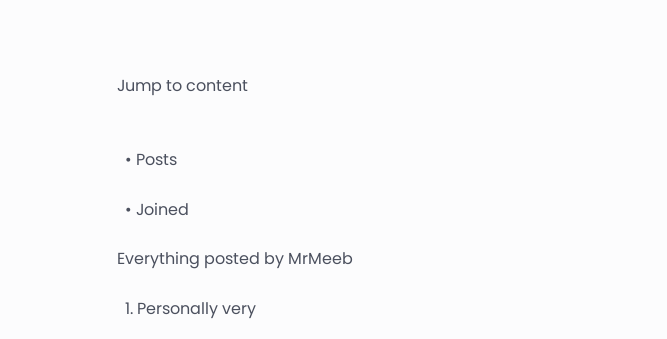Jump to content


  • Posts

  • Joined

Everything posted by MrMeeb

  1. Personally very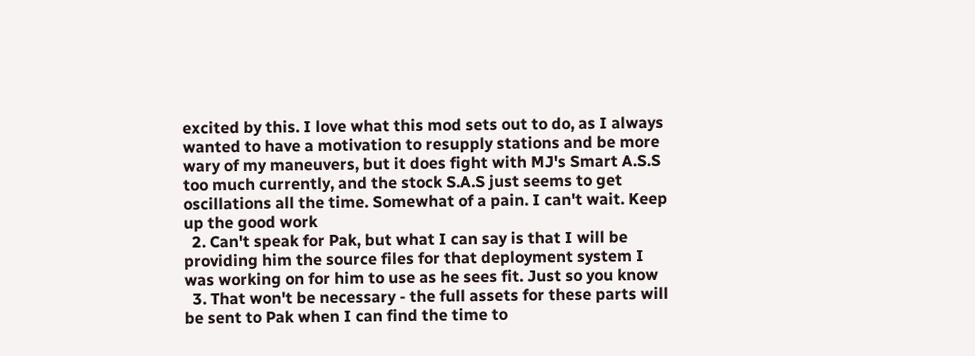excited by this. I love what this mod sets out to do, as I always wanted to have a motivation to resupply stations and be more wary of my maneuvers, but it does fight with MJ's Smart A.S.S too much currently, and the stock S.A.S just seems to get oscillations all the time. Somewhat of a pain. I can't wait. Keep up the good work
  2. Can't speak for Pak, but what I can say is that I will be providing him the source files for that deployment system I was working on for him to use as he sees fit. Just so you know
  3. That won't be necessary - the full assets for these parts will be sent to Pak when I can find the time to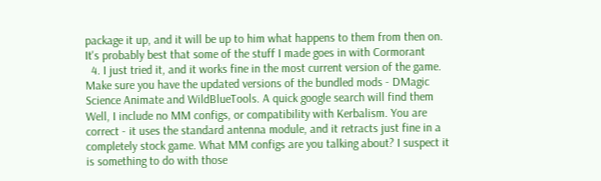package it up, and it will be up to him what happens to them from then on. It's probably best that some of the stuff I made goes in with Cormorant
  4. I just tried it, and it works fine in the most current version of the game. Make sure you have the updated versions of the bundled mods - DMagic Science Animate and WildBlueTools. A quick google search will find them Well, I include no MM configs, or compatibility with Kerbalism. You are correct - it uses the standard antenna module, and it retracts just fine in a completely stock game. What MM configs are you talking about? I suspect it is something to do with those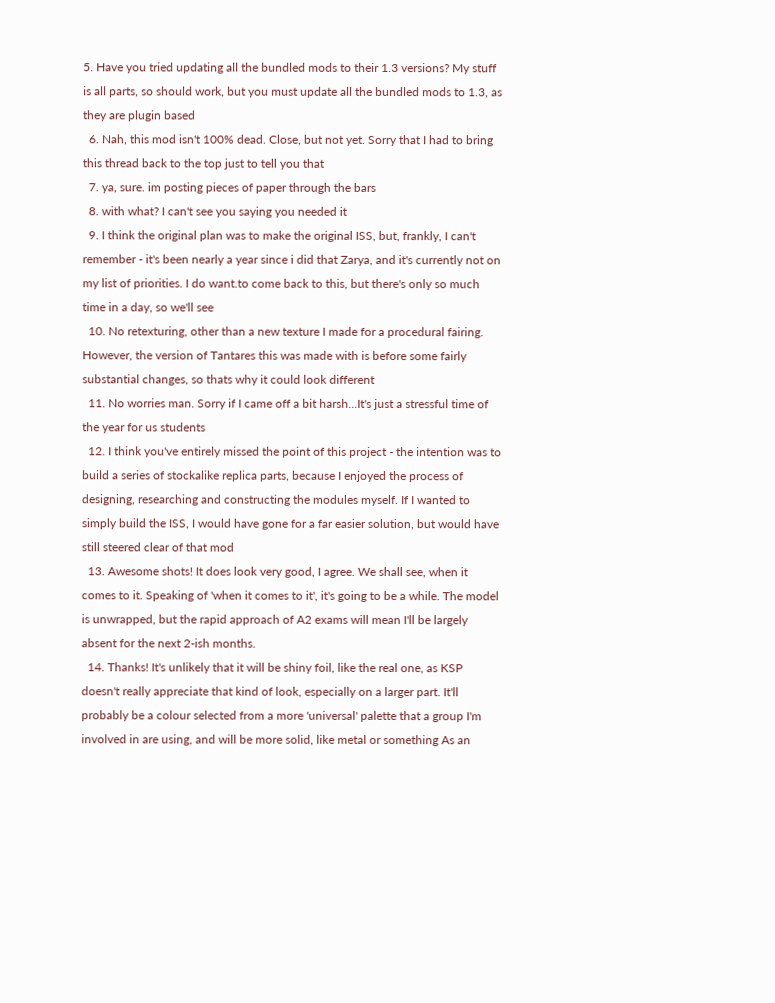5. Have you tried updating all the bundled mods to their 1.3 versions? My stuff is all parts, so should work, but you must update all the bundled mods to 1.3, as they are plugin based
  6. Nah, this mod isn't 100% dead. Close, but not yet. Sorry that I had to bring this thread back to the top just to tell you that
  7. ya, sure. im posting pieces of paper through the bars
  8. with what? I can't see you saying you needed it
  9. I think the original plan was to make the original ISS, but, frankly, I can't remember - it's been nearly a year since i did that Zarya, and it's currently not on my list of priorities. I do want.to come back to this, but there's only so much time in a day, so we'll see
  10. No retexturing, other than a new texture I made for a procedural fairing. However, the version of Tantares this was made with is before some fairly substantial changes, so thats why it could look different
  11. No worries man. Sorry if I came off a bit harsh...It's just a stressful time of the year for us students
  12. I think you've entirely missed the point of this project - the intention was to build a series of stockalike replica parts, because I enjoyed the process of designing, researching and constructing the modules myself. If I wanted to simply build the ISS, I would have gone for a far easier solution, but would have still steered clear of that mod
  13. Awesome shots! It does look very good, I agree. We shall see, when it comes to it. Speaking of 'when it comes to it', it's going to be a while. The model is unwrapped, but the rapid approach of A2 exams will mean I'll be largely absent for the next 2-ish months.
  14. Thanks! It's unlikely that it will be shiny foil, like the real one, as KSP doesn't really appreciate that kind of look, especially on a larger part. It'll probably be a colour selected from a more 'universal' palette that a group I'm involved in are using, and will be more solid, like metal or something As an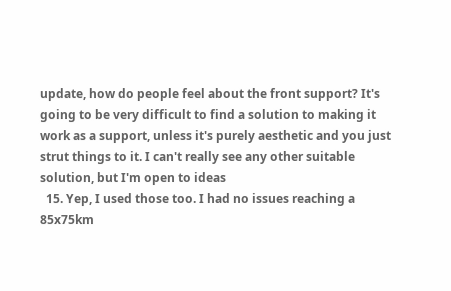update, how do people feel about the front support? It's going to be very difficult to find a solution to making it work as a support, unless it's purely aesthetic and you just strut things to it. I can't really see any other suitable solution, but I'm open to ideas
  15. Yep, I used those too. I had no issues reaching a 85x75km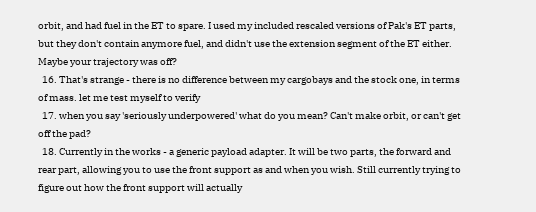orbit, and had fuel in the ET to spare. I used my included rescaled versions of Pak's ET parts, but they don't contain anymore fuel, and didn't use the extension segment of the ET either. Maybe your trajectory was off?
  16. That's strange - there is no difference between my cargobays and the stock one, in terms of mass. let me test myself to verify
  17. when you say 'seriously underpowered' what do you mean? Can't make orbit, or can't get off the pad?
  18. Currently in the works - a generic payload adapter. It will be two parts, the forward and rear part, allowing you to use the front support as and when you wish. Still currently trying to figure out how the front support will actually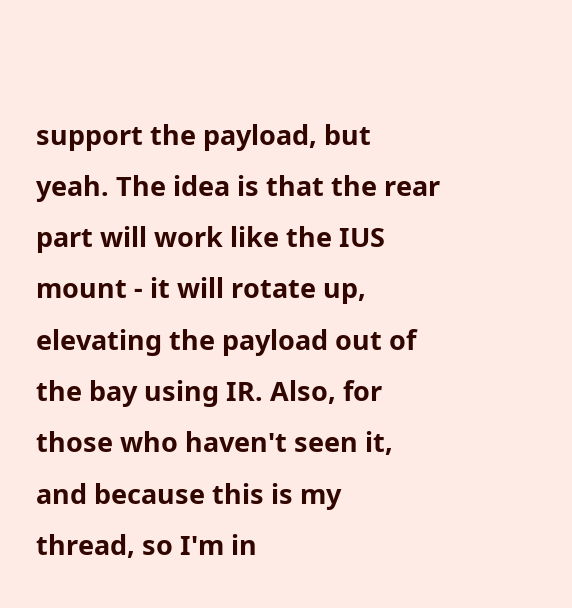support the payload, but yeah. The idea is that the rear part will work like the IUS mount - it will rotate up, elevating the payload out of the bay using IR. Also, for those who haven't seen it, and because this is my thread, so I'm in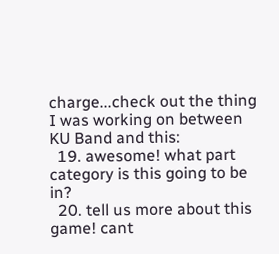charge...check out the thing I was working on between KU Band and this:
  19. awesome! what part category is this going to be in?
  20. tell us more about this game! cant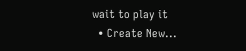wait to play it
  • Create New...